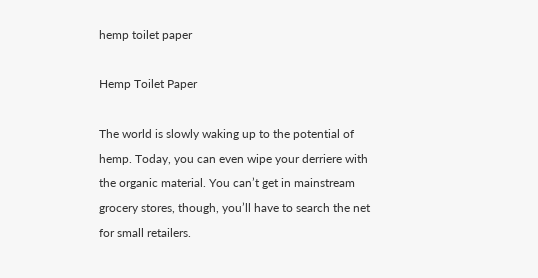hemp toilet paper

Hemp Toilet Paper

The world is slowly waking up to the potential of hemp. Today, you can even wipe your derriere with the organic material. You can’t get in mainstream grocery stores, though, you’ll have to search the net for small retailers.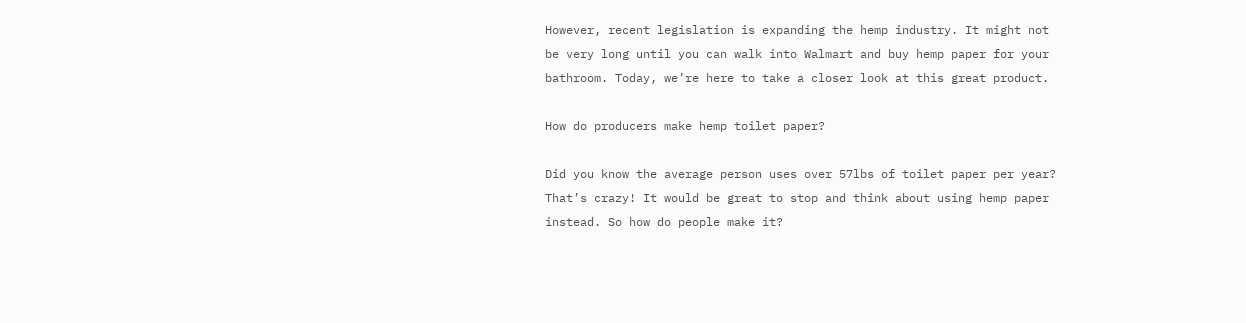However, recent legislation is expanding the hemp industry. It might not be very long until you can walk into Walmart and buy hemp paper for your bathroom. Today, we’re here to take a closer look at this great product.

How do producers make hemp toilet paper?

Did you know the average person uses over 57lbs of toilet paper per year? That’s crazy! It would be great to stop and think about using hemp paper instead. So how do people make it?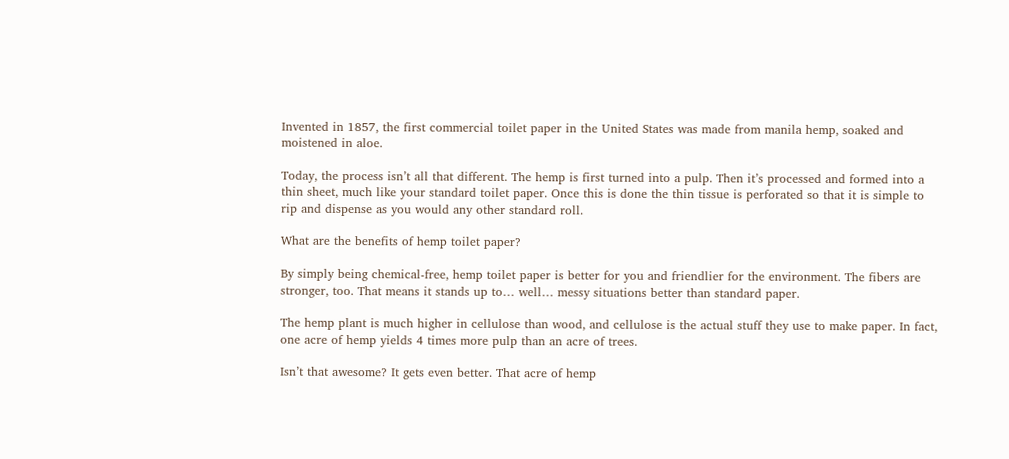Invented in 1857, the first commercial toilet paper in the United States was made from manila hemp, soaked and moistened in aloe.

Today, the process isn’t all that different. The hemp is first turned into a pulp. Then it’s processed and formed into a thin sheet, much like your standard toilet paper. Once this is done the thin tissue is perforated so that it is simple to rip and dispense as you would any other standard roll.

What are the benefits of hemp toilet paper?

By simply being chemical-free, hemp toilet paper is better for you and friendlier for the environment. The fibers are stronger, too. That means it stands up to… well… messy situations better than standard paper.

The hemp plant is much higher in cellulose than wood, and cellulose is the actual stuff they use to make paper. In fact, one acre of hemp yields 4 times more pulp than an acre of trees.

Isn’t that awesome? It gets even better. That acre of hemp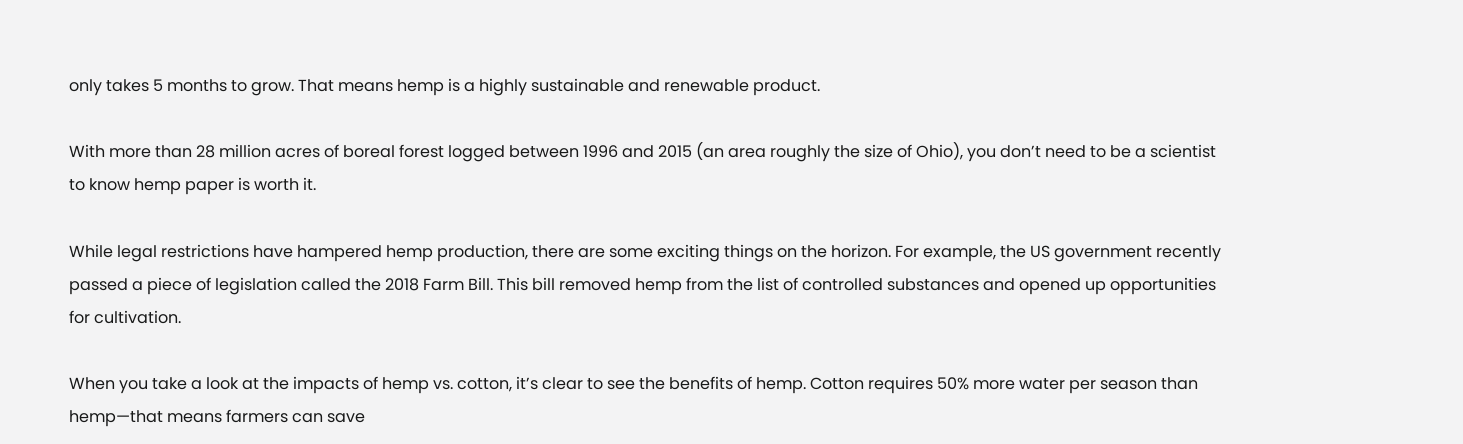only takes 5 months to grow. That means hemp is a highly sustainable and renewable product.

With more than 28 million acres of boreal forest logged between 1996 and 2015 (an area roughly the size of Ohio), you don’t need to be a scientist to know hemp paper is worth it.

While legal restrictions have hampered hemp production, there are some exciting things on the horizon. For example, the US government recently passed a piece of legislation called the 2018 Farm Bill. This bill removed hemp from the list of controlled substances and opened up opportunities for cultivation.

When you take a look at the impacts of hemp vs. cotton, it’s clear to see the benefits of hemp. Cotton requires 50% more water per season than hemp—that means farmers can save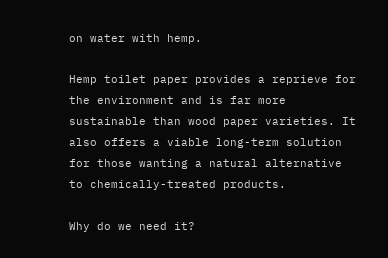on water with hemp.

Hemp toilet paper provides a reprieve for the environment and is far more sustainable than wood paper varieties. It also offers a viable long-term solution for those wanting a natural alternative to chemically-treated products.

Why do we need it?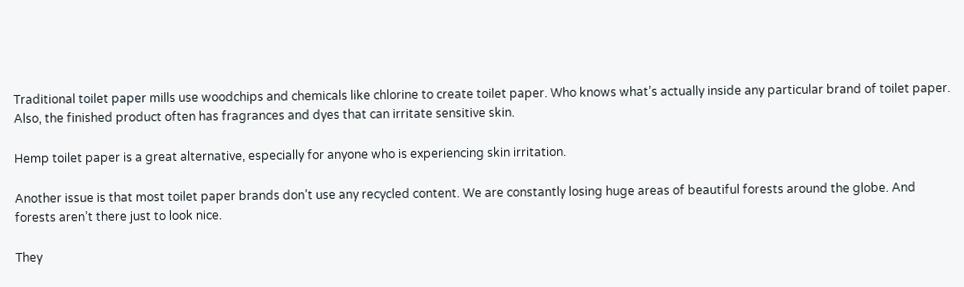Traditional toilet paper mills use woodchips and chemicals like chlorine to create toilet paper. Who knows what’s actually inside any particular brand of toilet paper. Also, the finished product often has fragrances and dyes that can irritate sensitive skin.

Hemp toilet paper is a great alternative, especially for anyone who is experiencing skin irritation.

Another issue is that most toilet paper brands don’t use any recycled content. We are constantly losing huge areas of beautiful forests around the globe. And forests aren’t there just to look nice.

They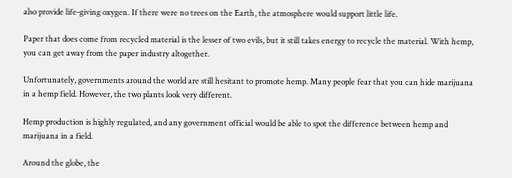also provide life-giving oxygen. If there were no trees on the Earth, the atmosphere would support little life.

Paper that does come from recycled material is the lesser of two evils, but it still takes energy to recycle the material. With hemp, you can get away from the paper industry altogether.

Unfortunately, governments around the world are still hesitant to promote hemp. Many people fear that you can hide marijuana in a hemp field. However, the two plants look very different.

Hemp production is highly regulated, and any government official would be able to spot the difference between hemp and marijuana in a field.

Around the globe, the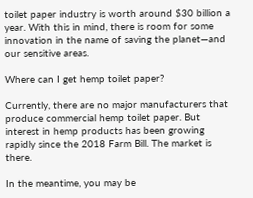toilet paper industry is worth around $30 billion a year. With this in mind, there is room for some innovation in the name of saving the planet—and our sensitive areas.

Where can I get hemp toilet paper?

Currently, there are no major manufacturers that produce commercial hemp toilet paper. But interest in hemp products has been growing rapidly since the 2018 Farm Bill. The market is there.

In the meantime, you may be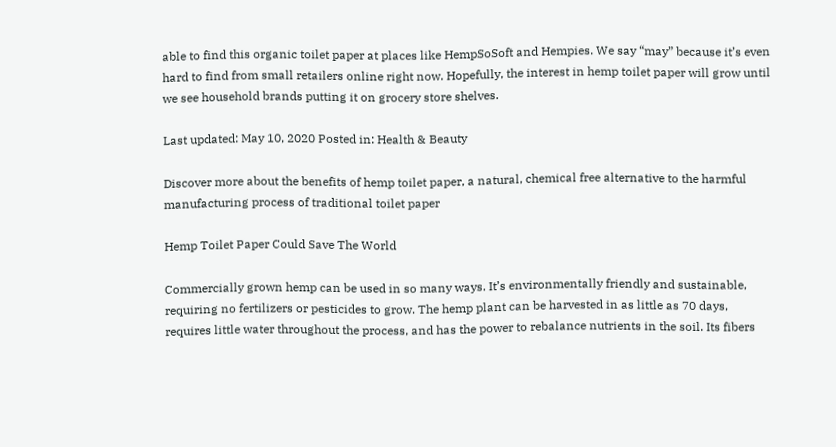able to find this organic toilet paper at places like HempSoSoft and Hempies. We say “may” because it’s even hard to find from small retailers online right now. Hopefully, the interest in hemp toilet paper will grow until we see household brands putting it on grocery store shelves.

Last updated: May 10, 2020 Posted in: Health & Beauty

Discover more about the benefits of hemp toilet paper, a natural, chemical free alternative to the harmful manufacturing process of traditional toilet paper

Hemp Toilet Paper Could Save The World

Commercially grown hemp can be used in so many ways. It’s environmentally friendly and sustainable, requiring no fertilizers or pesticides to grow. The hemp plant can be harvested in as little as 70 days, requires little water throughout the process, and has the power to rebalance nutrients in the soil. Its fibers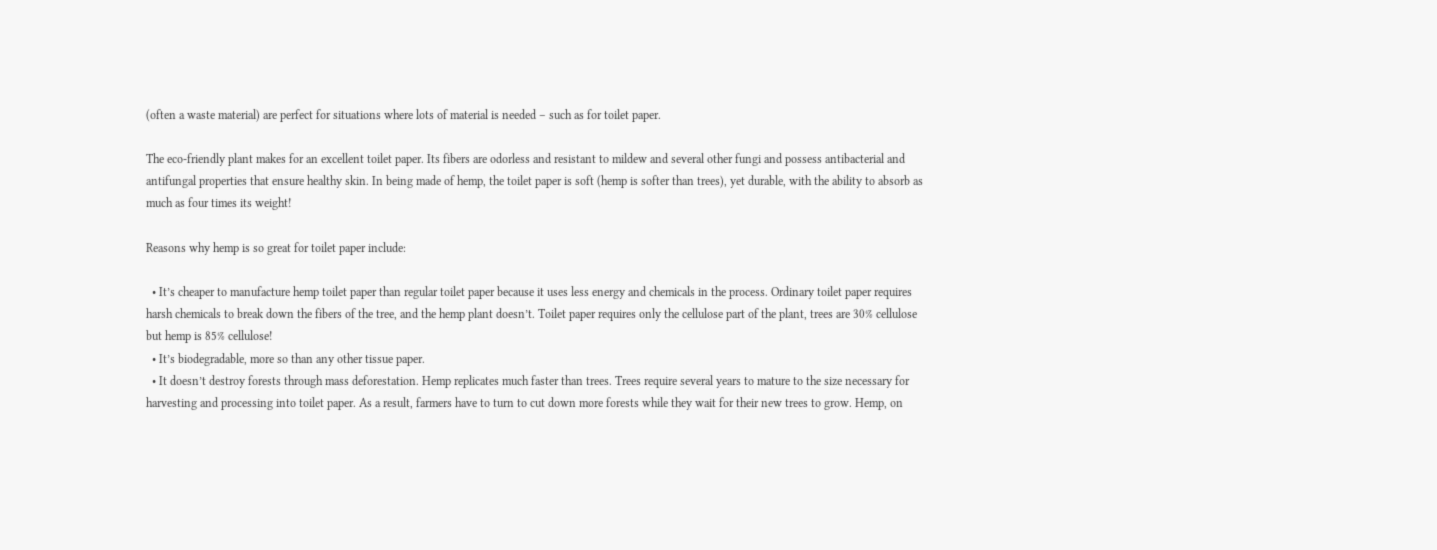(often a waste material) are perfect for situations where lots of material is needed – such as for toilet paper.

The eco-friendly plant makes for an excellent toilet paper. Its fibers are odorless and resistant to mildew and several other fungi and possess antibacterial and antifungal properties that ensure healthy skin. In being made of hemp, the toilet paper is soft (hemp is softer than trees), yet durable, with the ability to absorb as much as four times its weight!

Reasons why hemp is so great for toilet paper include:

  • It’s cheaper to manufacture hemp toilet paper than regular toilet paper because it uses less energy and chemicals in the process. Ordinary toilet paper requires harsh chemicals to break down the fibers of the tree, and the hemp plant doesn’t. Toilet paper requires only the cellulose part of the plant, trees are 30% cellulose but hemp is 85% cellulose!
  • It’s biodegradable, more so than any other tissue paper.
  • It doesn’t destroy forests through mass deforestation. Hemp replicates much faster than trees. Trees require several years to mature to the size necessary for harvesting and processing into toilet paper. As a result, farmers have to turn to cut down more forests while they wait for their new trees to grow. Hemp, on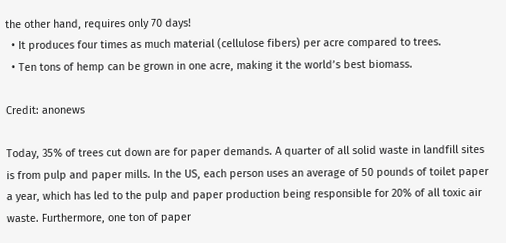the other hand, requires only 70 days!
  • It produces four times as much material (cellulose fibers) per acre compared to trees.
  • Ten tons of hemp can be grown in one acre, making it the world’s best biomass.

Credit: anonews

Today, 35% of trees cut down are for paper demands. A quarter of all solid waste in landfill sites is from pulp and paper mills. In the US, each person uses an average of 50 pounds of toilet paper a year, which has led to the pulp and paper production being responsible for 20% of all toxic air waste. Furthermore, one ton of paper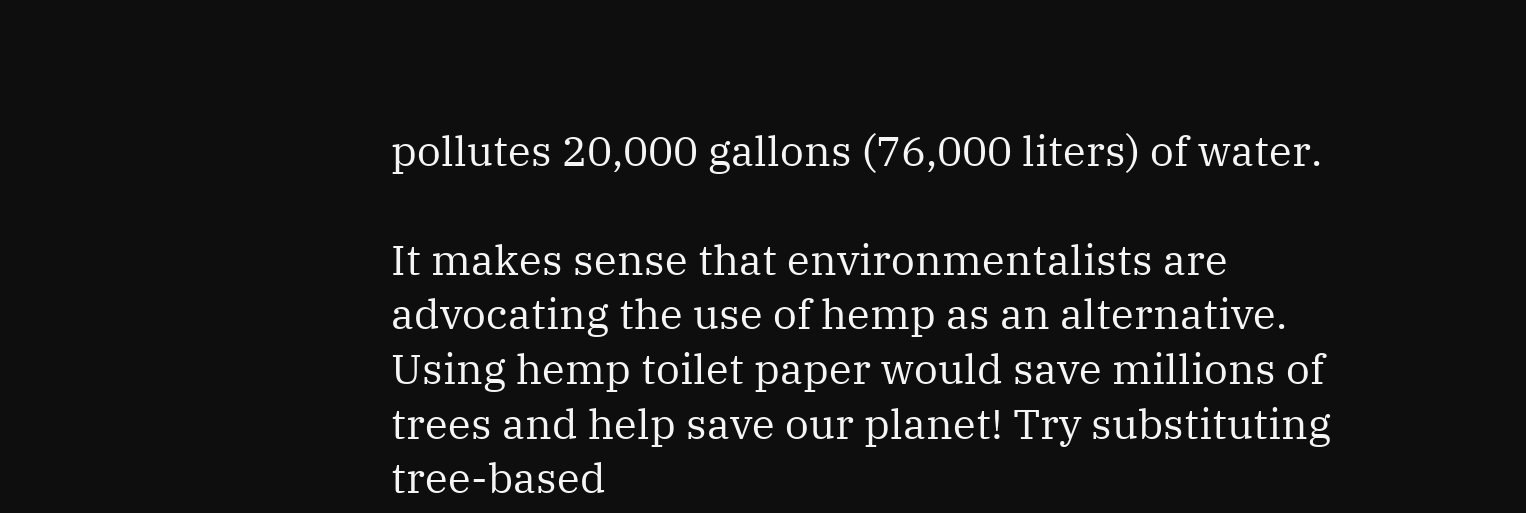pollutes 20,000 gallons (76,000 liters) of water.

It makes sense that environmentalists are advocating the use of hemp as an alternative. Using hemp toilet paper would save millions of trees and help save our planet! Try substituting tree-based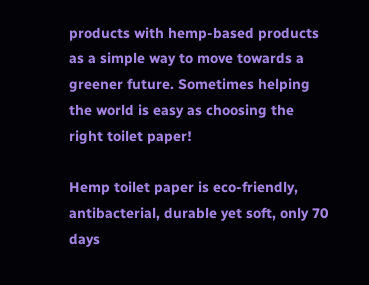products with hemp-based products as a simple way to move towards a greener future. Sometimes helping the world is easy as choosing the right toilet paper!

Hemp toilet paper is eco-friendly, antibacterial, durable yet soft, only 70 days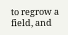to regrow a field, and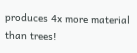produces 4x more material than trees!